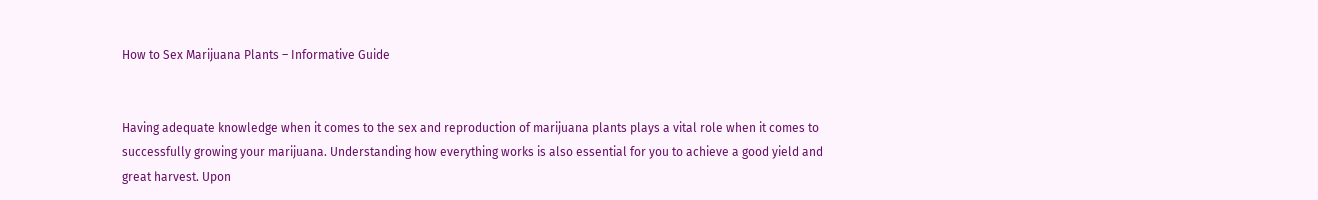How to Sex Marijuana Plants – Informative Guide


Having adequate knowledge when it comes to the sex and reproduction of marijuana plants plays a vital role when it comes to successfully growing your marijuana. Understanding how everything works is also essential for you to achieve a good yield and great harvest. Upon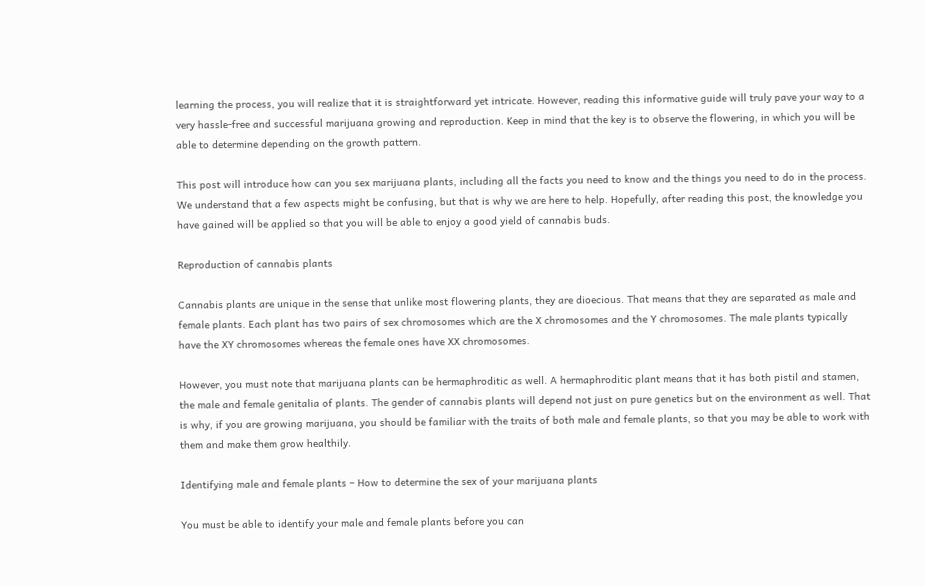learning the process, you will realize that it is straightforward yet intricate. However, reading this informative guide will truly pave your way to a very hassle-free and successful marijuana growing and reproduction. Keep in mind that the key is to observe the flowering, in which you will be able to determine depending on the growth pattern.

This post will introduce how can you sex marijuana plants, including all the facts you need to know and the things you need to do in the process. We understand that a few aspects might be confusing, but that is why we are here to help. Hopefully, after reading this post, the knowledge you have gained will be applied so that you will be able to enjoy a good yield of cannabis buds.

Reproduction of cannabis plants

Cannabis plants are unique in the sense that unlike most flowering plants, they are dioecious. That means that they are separated as male and female plants. Each plant has two pairs of sex chromosomes which are the X chromosomes and the Y chromosomes. The male plants typically have the XY chromosomes whereas the female ones have XX chromosomes.

However, you must note that marijuana plants can be hermaphroditic as well. A hermaphroditic plant means that it has both pistil and stamen, the male and female genitalia of plants. The gender of cannabis plants will depend not just on pure genetics but on the environment as well. That is why, if you are growing marijuana, you should be familiar with the traits of both male and female plants, so that you may be able to work with them and make them grow healthily.

Identifying male and female plants – How to determine the sex of your marijuana plants

You must be able to identify your male and female plants before you can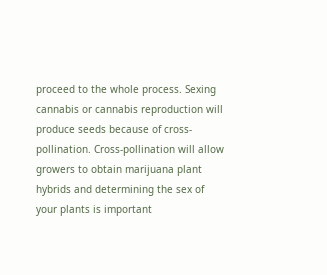proceed to the whole process. Sexing cannabis or cannabis reproduction will produce seeds because of cross-pollination. Cross-pollination will allow growers to obtain marijuana plant hybrids and determining the sex of your plants is important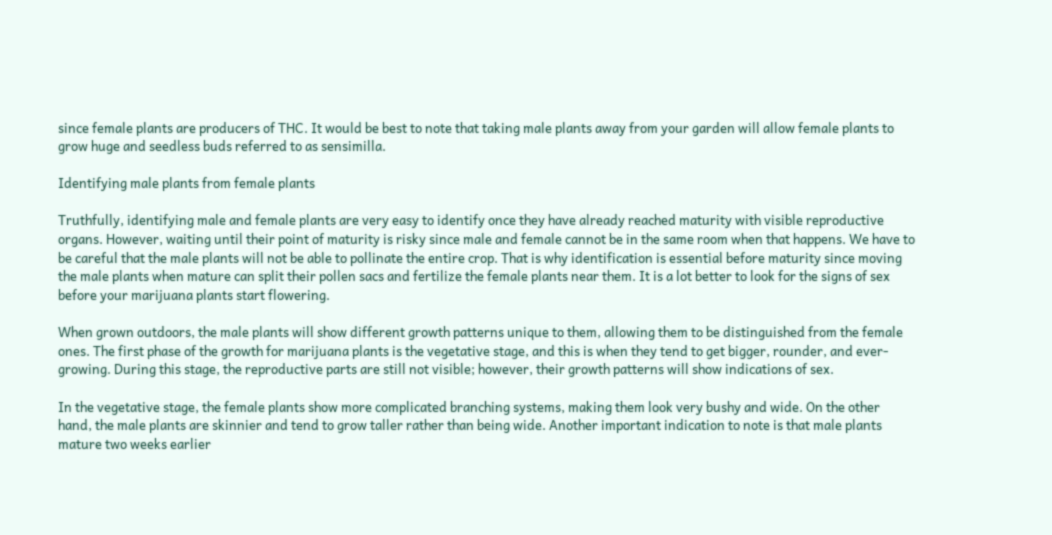since female plants are producers of THC. It would be best to note that taking male plants away from your garden will allow female plants to grow huge and seedless buds referred to as sensimilla.

Identifying male plants from female plants

Truthfully, identifying male and female plants are very easy to identify once they have already reached maturity with visible reproductive organs. However, waiting until their point of maturity is risky since male and female cannot be in the same room when that happens. We have to be careful that the male plants will not be able to pollinate the entire crop. That is why identification is essential before maturity since moving the male plants when mature can split their pollen sacs and fertilize the female plants near them. It is a lot better to look for the signs of sex before your marijuana plants start flowering.

When grown outdoors, the male plants will show different growth patterns unique to them, allowing them to be distinguished from the female ones. The first phase of the growth for marijuana plants is the vegetative stage, and this is when they tend to get bigger, rounder, and ever-growing. During this stage, the reproductive parts are still not visible; however, their growth patterns will show indications of sex.

In the vegetative stage, the female plants show more complicated branching systems, making them look very bushy and wide. On the other hand, the male plants are skinnier and tend to grow taller rather than being wide. Another important indication to note is that male plants mature two weeks earlier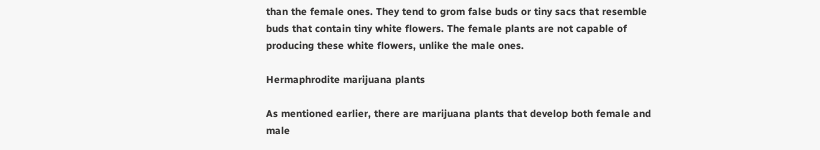than the female ones. They tend to grom false buds or tiny sacs that resemble buds that contain tiny white flowers. The female plants are not capable of producing these white flowers, unlike the male ones.

Hermaphrodite marijuana plants

As mentioned earlier, there are marijuana plants that develop both female and male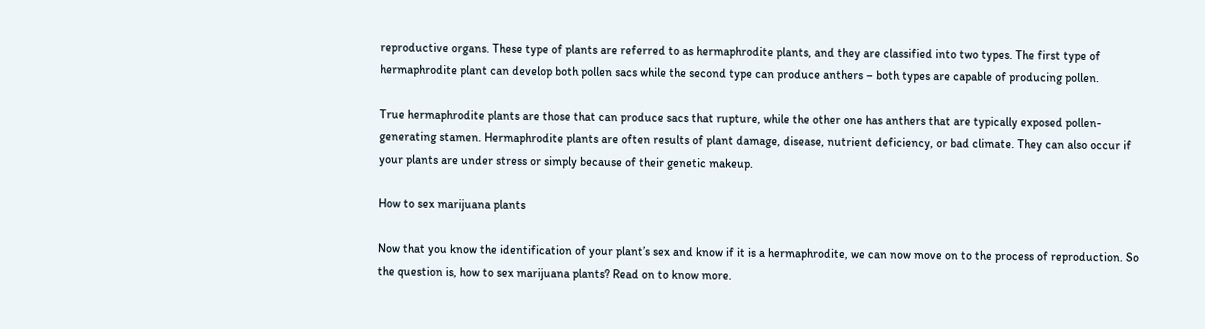reproductive organs. These type of plants are referred to as hermaphrodite plants, and they are classified into two types. The first type of hermaphrodite plant can develop both pollen sacs while the second type can produce anthers – both types are capable of producing pollen.

True hermaphrodite plants are those that can produce sacs that rupture, while the other one has anthers that are typically exposed pollen-generating stamen. Hermaphrodite plants are often results of plant damage, disease, nutrient deficiency, or bad climate. They can also occur if your plants are under stress or simply because of their genetic makeup.

How to sex marijuana plants

Now that you know the identification of your plant’s sex and know if it is a hermaphrodite, we can now move on to the process of reproduction. So the question is, how to sex marijuana plants? Read on to know more.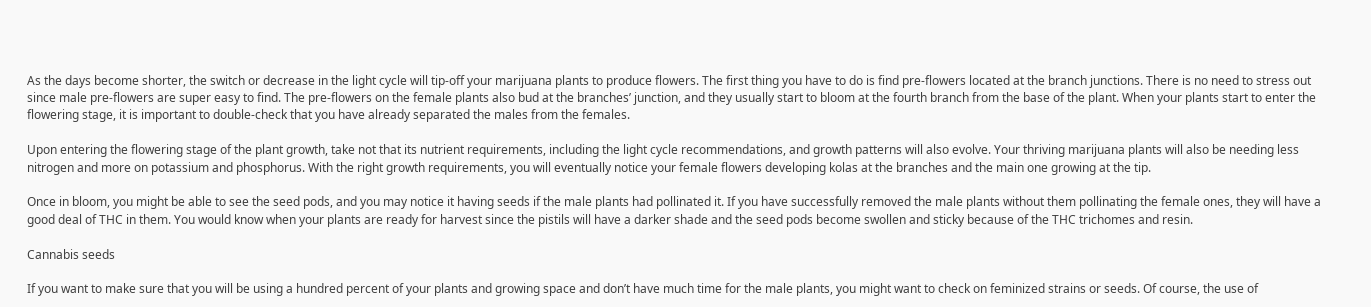As the days become shorter, the switch or decrease in the light cycle will tip-off your marijuana plants to produce flowers. The first thing you have to do is find pre-flowers located at the branch junctions. There is no need to stress out since male pre-flowers are super easy to find. The pre-flowers on the female plants also bud at the branches’ junction, and they usually start to bloom at the fourth branch from the base of the plant. When your plants start to enter the flowering stage, it is important to double-check that you have already separated the males from the females.

Upon entering the flowering stage of the plant growth, take not that its nutrient requirements, including the light cycle recommendations, and growth patterns will also evolve. Your thriving marijuana plants will also be needing less nitrogen and more on potassium and phosphorus. With the right growth requirements, you will eventually notice your female flowers developing kolas at the branches and the main one growing at the tip.

Once in bloom, you might be able to see the seed pods, and you may notice it having seeds if the male plants had pollinated it. If you have successfully removed the male plants without them pollinating the female ones, they will have a good deal of THC in them. You would know when your plants are ready for harvest since the pistils will have a darker shade and the seed pods become swollen and sticky because of the THC trichomes and resin.

Cannabis seeds

If you want to make sure that you will be using a hundred percent of your plants and growing space and don’t have much time for the male plants, you might want to check on feminized strains or seeds. Of course, the use of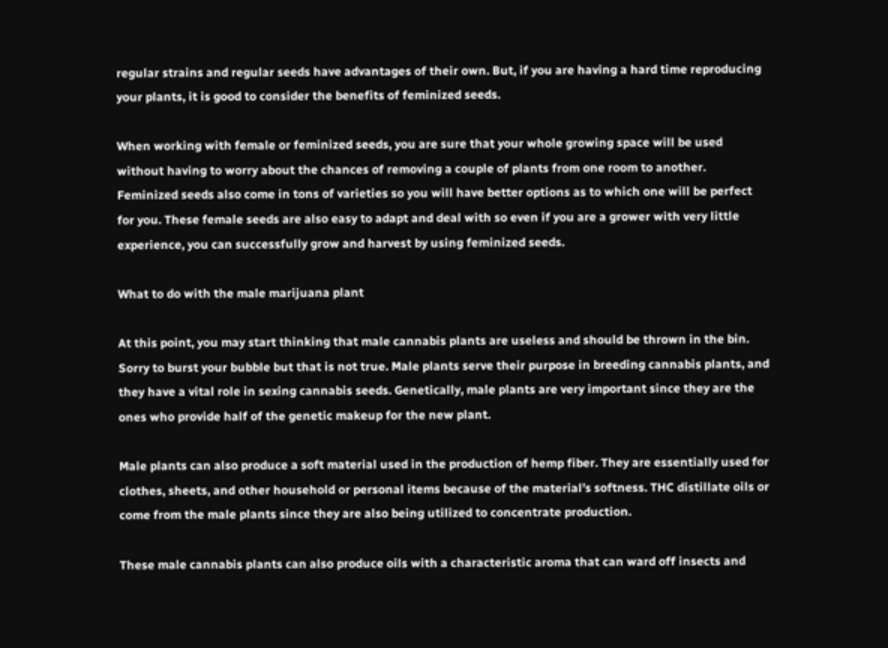regular strains and regular seeds have advantages of their own. But, if you are having a hard time reproducing your plants, it is good to consider the benefits of feminized seeds.

When working with female or feminized seeds, you are sure that your whole growing space will be used without having to worry about the chances of removing a couple of plants from one room to another. Feminized seeds also come in tons of varieties so you will have better options as to which one will be perfect for you. These female seeds are also easy to adapt and deal with so even if you are a grower with very little experience, you can successfully grow and harvest by using feminized seeds.

What to do with the male marijuana plant

At this point, you may start thinking that male cannabis plants are useless and should be thrown in the bin. Sorry to burst your bubble but that is not true. Male plants serve their purpose in breeding cannabis plants, and they have a vital role in sexing cannabis seeds. Genetically, male plants are very important since they are the ones who provide half of the genetic makeup for the new plant.

Male plants can also produce a soft material used in the production of hemp fiber. They are essentially used for clothes, sheets, and other household or personal items because of the material’s softness. THC distillate oils or come from the male plants since they are also being utilized to concentrate production.

These male cannabis plants can also produce oils with a characteristic aroma that can ward off insects and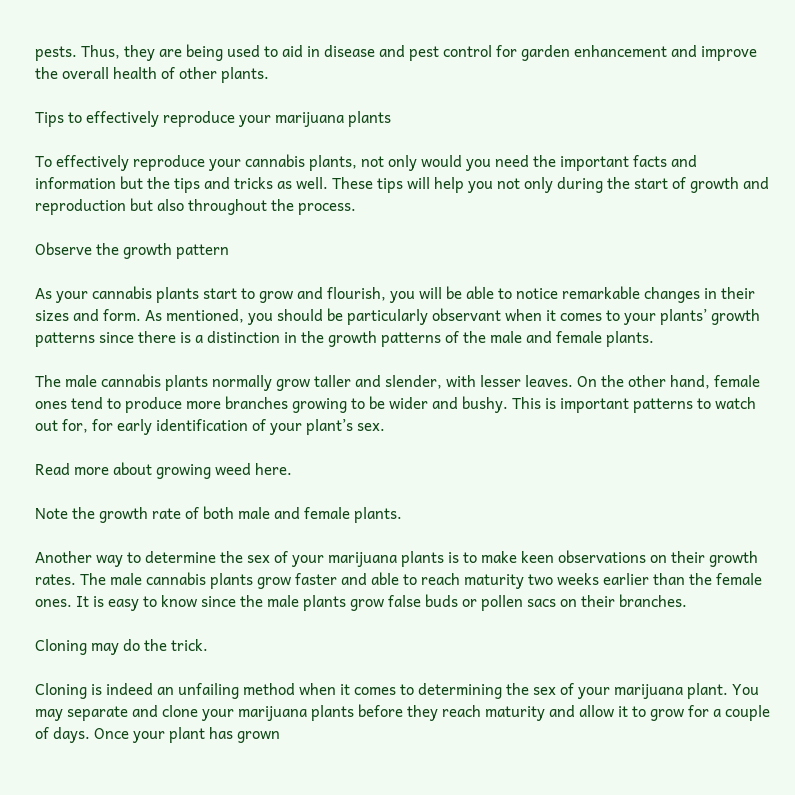pests. Thus, they are being used to aid in disease and pest control for garden enhancement and improve the overall health of other plants.

Tips to effectively reproduce your marijuana plants

To effectively reproduce your cannabis plants, not only would you need the important facts and information but the tips and tricks as well. These tips will help you not only during the start of growth and reproduction but also throughout the process.

Observe the growth pattern

As your cannabis plants start to grow and flourish, you will be able to notice remarkable changes in their sizes and form. As mentioned, you should be particularly observant when it comes to your plants’ growth patterns since there is a distinction in the growth patterns of the male and female plants.

The male cannabis plants normally grow taller and slender, with lesser leaves. On the other hand, female ones tend to produce more branches growing to be wider and bushy. This is important patterns to watch out for, for early identification of your plant’s sex.

Read more about growing weed here.

Note the growth rate of both male and female plants.

Another way to determine the sex of your marijuana plants is to make keen observations on their growth rates. The male cannabis plants grow faster and able to reach maturity two weeks earlier than the female ones. It is easy to know since the male plants grow false buds or pollen sacs on their branches.

Cloning may do the trick.

Cloning is indeed an unfailing method when it comes to determining the sex of your marijuana plant. You may separate and clone your marijuana plants before they reach maturity and allow it to grow for a couple of days. Once your plant has grown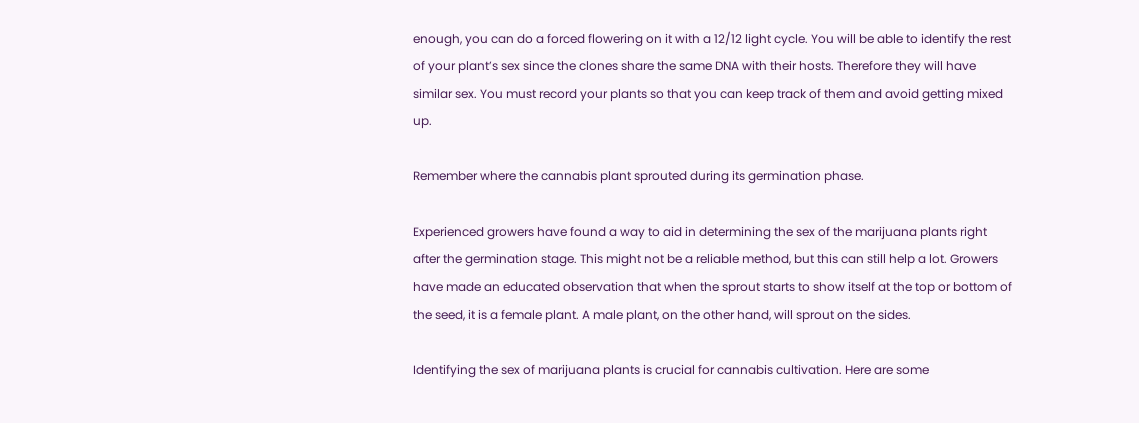enough, you can do a forced flowering on it with a 12/12 light cycle. You will be able to identify the rest of your plant’s sex since the clones share the same DNA with their hosts. Therefore they will have similar sex. You must record your plants so that you can keep track of them and avoid getting mixed up.

Remember where the cannabis plant sprouted during its germination phase.

Experienced growers have found a way to aid in determining the sex of the marijuana plants right after the germination stage. This might not be a reliable method, but this can still help a lot. Growers have made an educated observation that when the sprout starts to show itself at the top or bottom of the seed, it is a female plant. A male plant, on the other hand, will sprout on the sides.

Identifying the sex of marijuana plants is crucial for cannabis cultivation. Here are some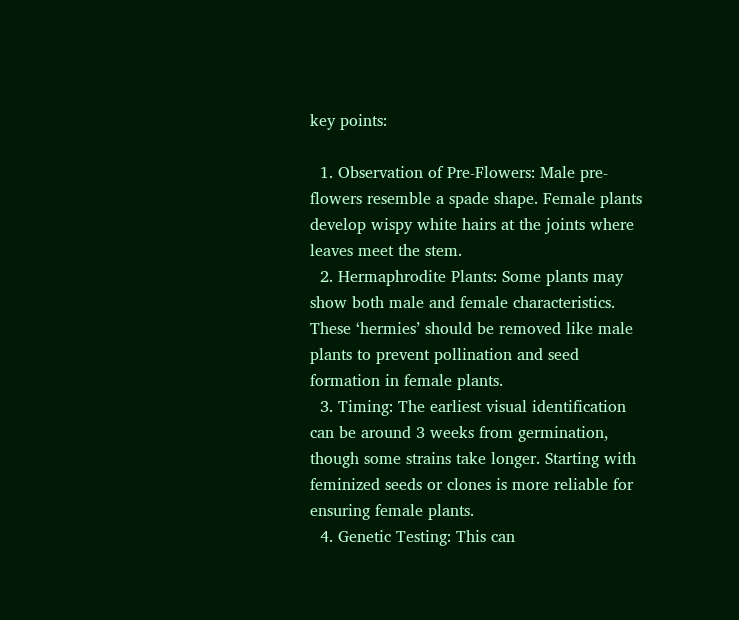key points:

  1. Observation of Pre-Flowers: Male pre-flowers resemble a spade shape. Female plants develop wispy white hairs at the joints where leaves meet the stem.
  2. Hermaphrodite Plants: Some plants may show both male and female characteristics. These ‘hermies’ should be removed like male plants to prevent pollination and seed formation in female plants.
  3. Timing: The earliest visual identification can be around 3 weeks from germination, though some strains take longer. Starting with feminized seeds or clones is more reliable for ensuring female plants.
  4. Genetic Testing: This can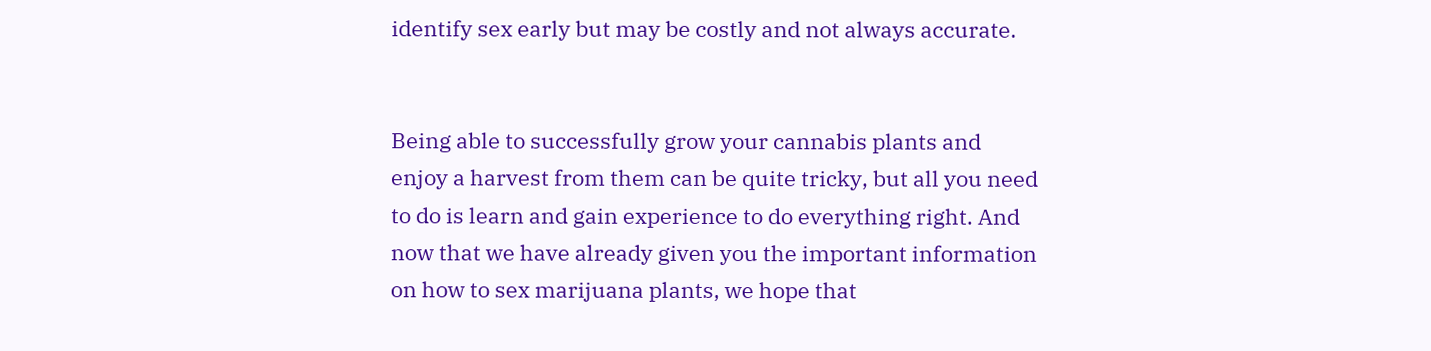identify sex early but may be costly and not always accurate.


Being able to successfully grow your cannabis plants and enjoy a harvest from them can be quite tricky, but all you need to do is learn and gain experience to do everything right. And now that we have already given you the important information on how to sex marijuana plants, we hope that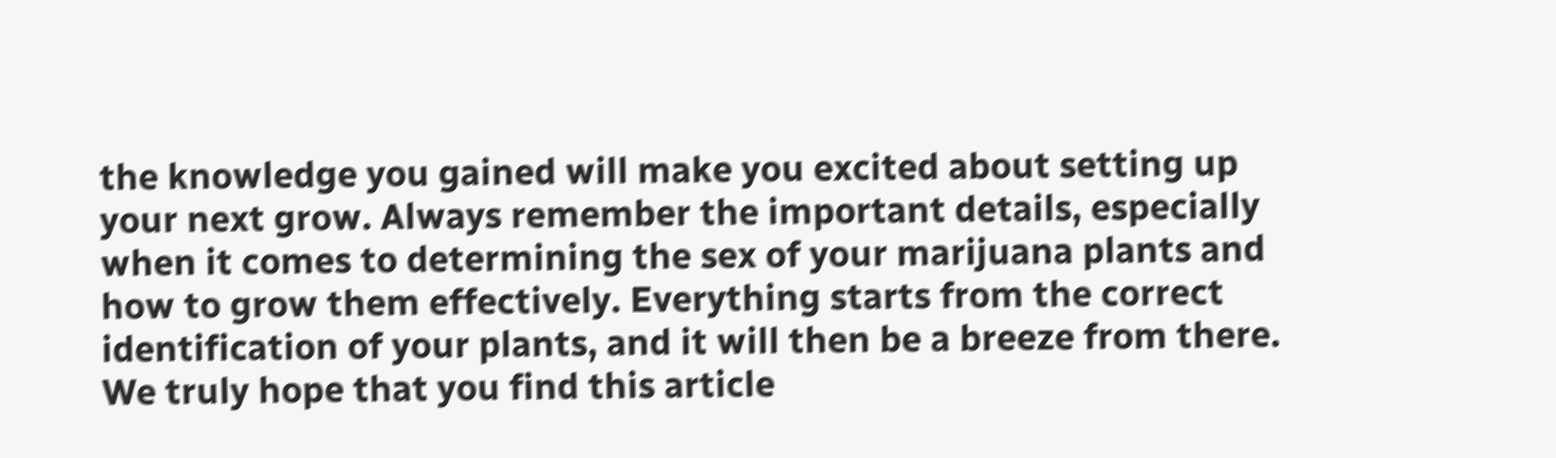the knowledge you gained will make you excited about setting up your next grow. Always remember the important details, especially when it comes to determining the sex of your marijuana plants and how to grow them effectively. Everything starts from the correct identification of your plants, and it will then be a breeze from there. We truly hope that you find this article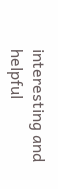interesting and helpful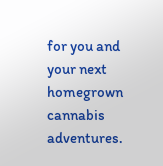for you and your next homegrown cannabis adventures.